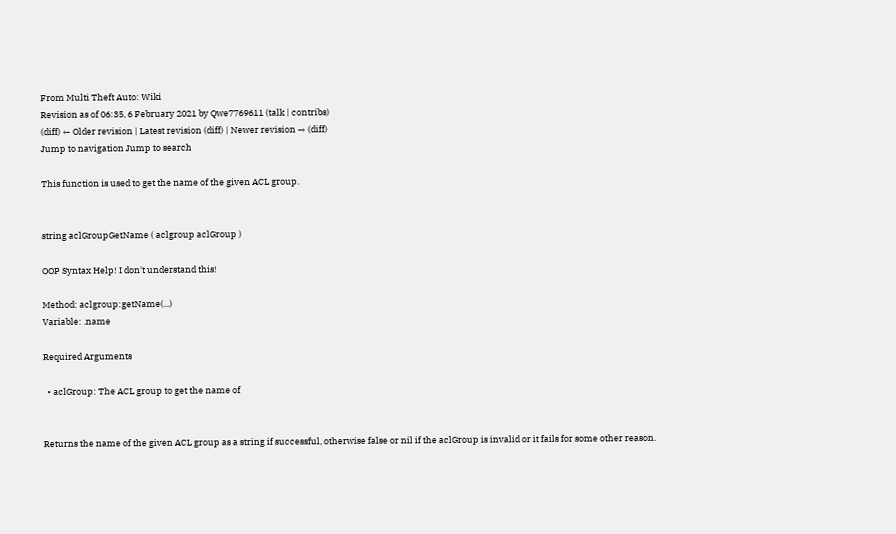From Multi Theft Auto: Wiki
Revision as of 06:35, 6 February 2021 by Qwe7769611 (talk | contribs)
(diff) ← Older revision | Latest revision (diff) | Newer revision → (diff)
Jump to navigation Jump to search

This function is used to get the name of the given ACL group.


string aclGroupGetName ( aclgroup aclGroup )

OOP Syntax Help! I don't understand this!

Method: aclgroup:getName(...)
Variable: .name

Required Arguments

  • aclGroup: The ACL group to get the name of


Returns the name of the given ACL group as a string if successful, otherwise false or nil if the aclGroup is invalid or it fails for some other reason.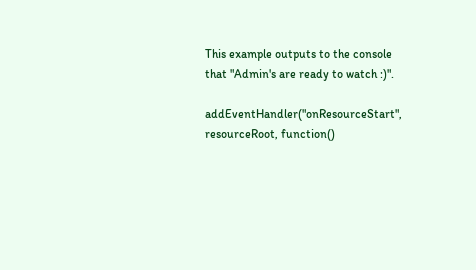This example outputs to the console that "Admin's are ready to watch :)".

addEventHandler("onResourceStart", resourceRoot, function()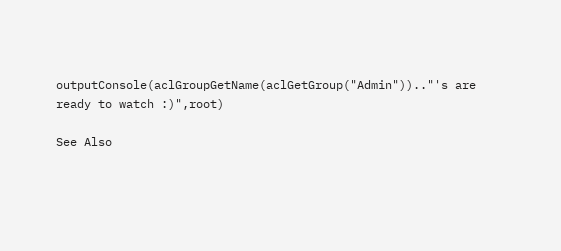outputConsole(aclGroupGetName(aclGetGroup("Admin")).."'s are ready to watch :)",root)

See Also